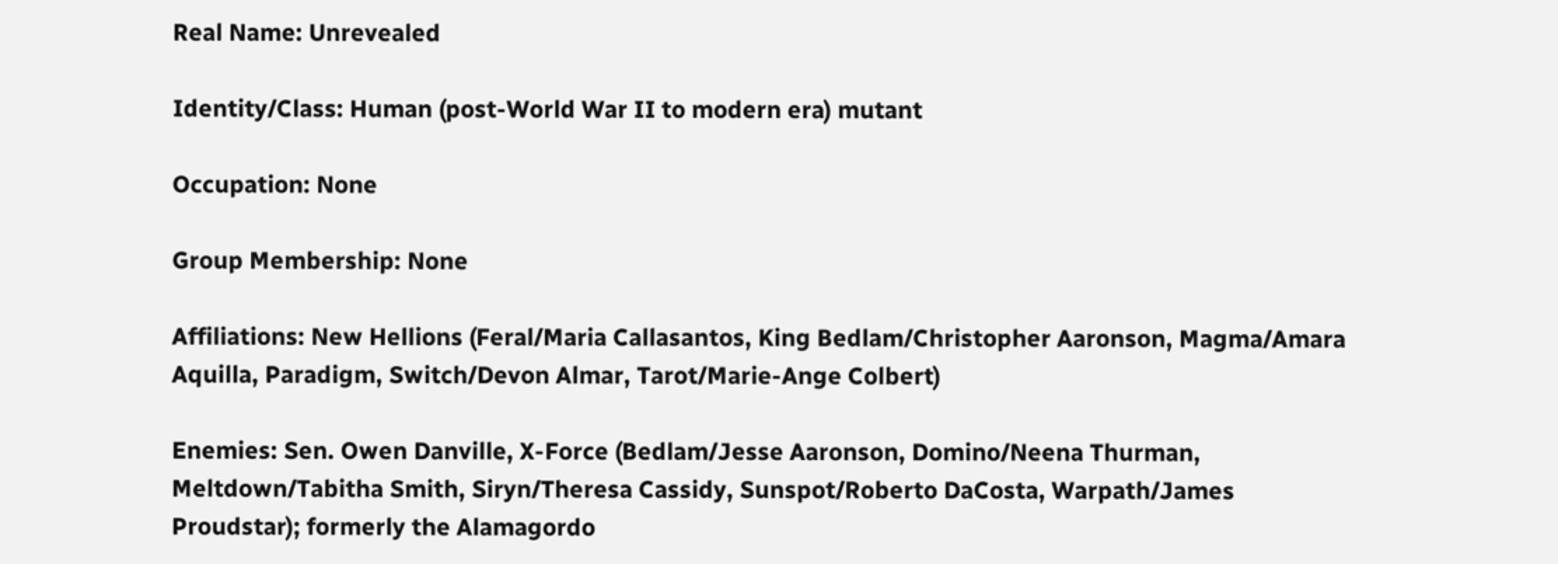Real Name: Unrevealed

Identity/Class: Human (post-World War II to modern era) mutant

Occupation: None

Group Membership: None

Affiliations: New Hellions (Feral/Maria Callasantos, King Bedlam/Christopher Aaronson, Magma/Amara Aquilla, Paradigm, Switch/Devon Almar, Tarot/Marie-Ange Colbert)

Enemies: Sen. Owen Danville, X-Force (Bedlam/Jesse Aaronson, Domino/Neena Thurman, Meltdown/Tabitha Smith, Siryn/Theresa Cassidy, Sunspot/Roberto DaCosta, Warpath/James Proudstar); formerly the Alamagordo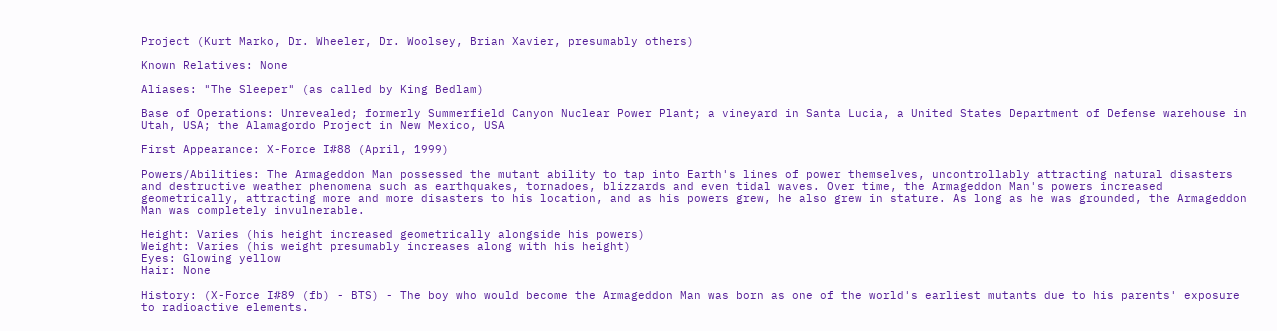Project (Kurt Marko, Dr. Wheeler, Dr. Woolsey, Brian Xavier, presumably others)

Known Relatives: None

Aliases: "The Sleeper" (as called by King Bedlam)

Base of Operations: Unrevealed; formerly Summerfield Canyon Nuclear Power Plant; a vineyard in Santa Lucia, a United States Department of Defense warehouse in Utah, USA; the Alamagordo Project in New Mexico, USA

First Appearance: X-Force I#88 (April, 1999)

Powers/Abilities: The Armageddon Man possessed the mutant ability to tap into Earth's lines of power themselves, uncontrollably attracting natural disasters and destructive weather phenomena such as earthquakes, tornadoes, blizzards and even tidal waves. Over time, the Armageddon Man's powers increased geometrically, attracting more and more disasters to his location, and as his powers grew, he also grew in stature. As long as he was grounded, the Armageddon Man was completely invulnerable.

Height: Varies (his height increased geometrically alongside his powers)
Weight: Varies (his weight presumably increases along with his height)
Eyes: Glowing yellow
Hair: None

History: (X-Force I#89 (fb) - BTS) - The boy who would become the Armageddon Man was born as one of the world's earliest mutants due to his parents' exposure to radioactive elements.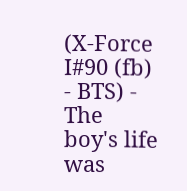(X-Force I#90 (fb) - BTS) - The boy's life was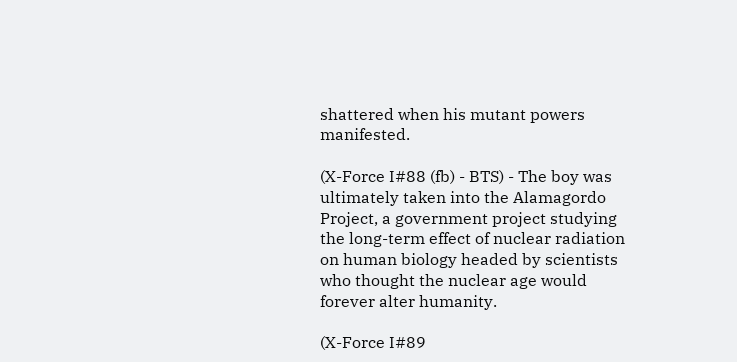shattered when his mutant powers manifested.

(X-Force I#88 (fb) - BTS) - The boy was ultimately taken into the Alamagordo Project, a government project studying the long-term effect of nuclear radiation on human biology headed by scientists who thought the nuclear age would forever alter humanity.

(X-Force I#89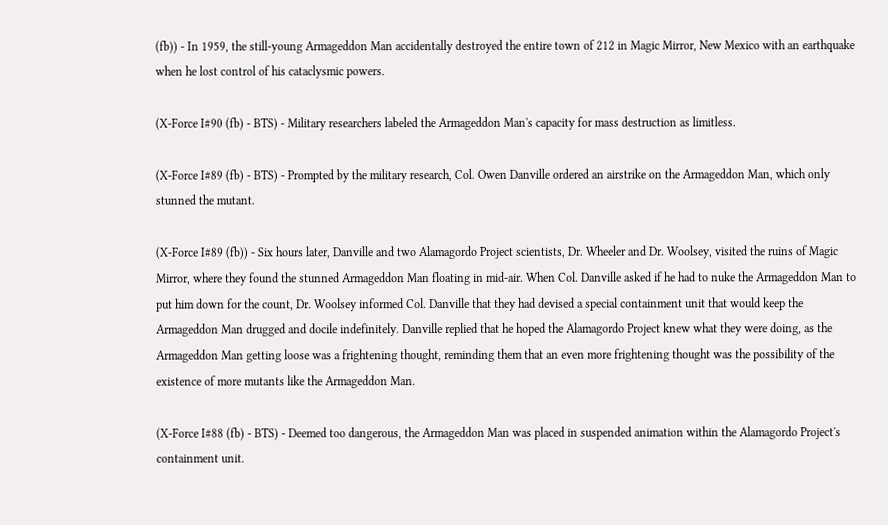(fb)) - In 1959, the still-young Armageddon Man accidentally destroyed the entire town of 212 in Magic Mirror, New Mexico with an earthquake when he lost control of his cataclysmic powers.

(X-Force I#90 (fb) - BTS) - Military researchers labeled the Armageddon Man's capacity for mass destruction as limitless.

(X-Force I#89 (fb) - BTS) - Prompted by the military research, Col. Owen Danville ordered an airstrike on the Armageddon Man, which only stunned the mutant.

(X-Force I#89 (fb)) - Six hours later, Danville and two Alamagordo Project scientists, Dr. Wheeler and Dr. Woolsey, visited the ruins of Magic Mirror, where they found the stunned Armageddon Man floating in mid-air. When Col. Danville asked if he had to nuke the Armageddon Man to put him down for the count, Dr. Woolsey informed Col. Danville that they had devised a special containment unit that would keep the Armageddon Man drugged and docile indefinitely. Danville replied that he hoped the Alamagordo Project knew what they were doing, as the Armageddon Man getting loose was a frightening thought, reminding them that an even more frightening thought was the possibility of the existence of more mutants like the Armageddon Man.

(X-Force I#88 (fb) - BTS) - Deemed too dangerous, the Armageddon Man was placed in suspended animation within the Alamagordo Project's containment unit.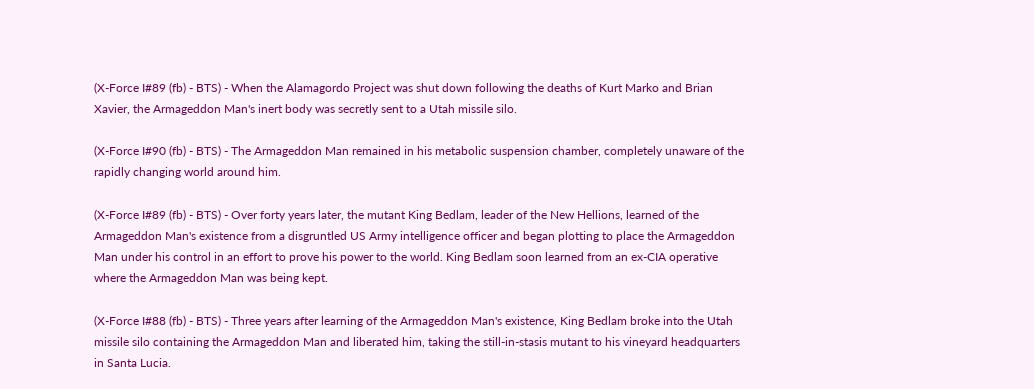(X-Force I#89 (fb) - BTS) - When the Alamagordo Project was shut down following the deaths of Kurt Marko and Brian Xavier, the Armageddon Man's inert body was secretly sent to a Utah missile silo.

(X-Force I#90 (fb) - BTS) - The Armageddon Man remained in his metabolic suspension chamber, completely unaware of the rapidly changing world around him.

(X-Force I#89 (fb) - BTS) - Over forty years later, the mutant King Bedlam, leader of the New Hellions, learned of the Armageddon Man's existence from a disgruntled US Army intelligence officer and began plotting to place the Armageddon Man under his control in an effort to prove his power to the world. King Bedlam soon learned from an ex-CIA operative where the Armageddon Man was being kept.

(X-Force I#88 (fb) - BTS) - Three years after learning of the Armageddon Man's existence, King Bedlam broke into the Utah missile silo containing the Armageddon Man and liberated him, taking the still-in-stasis mutant to his vineyard headquarters in Santa Lucia.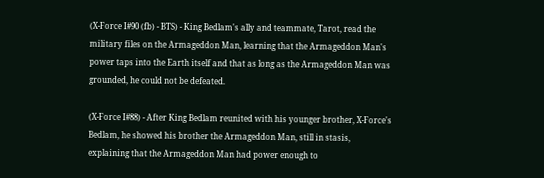(X-Force I#90 (fb) - BTS) - King Bedlam's ally and teammate, Tarot, read the military files on the Armageddon Man, learning that the Armageddon Man's power taps into the Earth itself and that as long as the Armageddon Man was grounded, he could not be defeated.

(X-Force I#88) - After King Bedlam reunited with his younger brother, X-Force's Bedlam, he showed his brother the Armageddon Man, still in stasis, explaining that the Armageddon Man had power enough to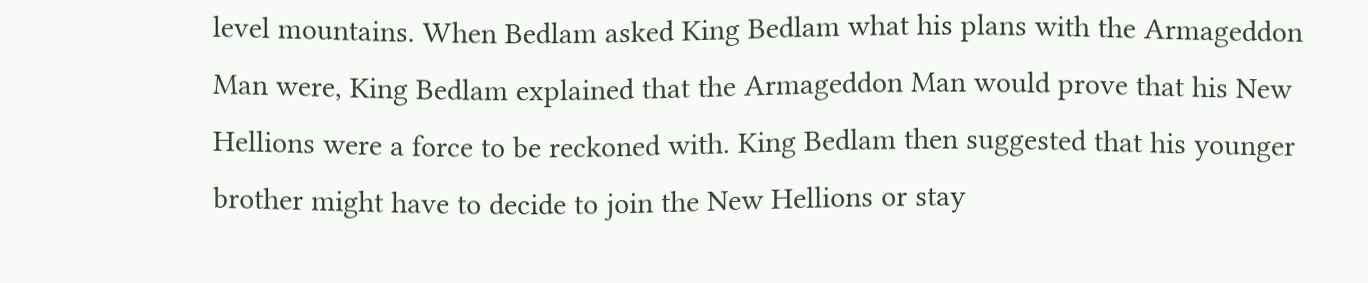level mountains. When Bedlam asked King Bedlam what his plans with the Armageddon Man were, King Bedlam explained that the Armageddon Man would prove that his New Hellions were a force to be reckoned with. King Bedlam then suggested that his younger brother might have to decide to join the New Hellions or stay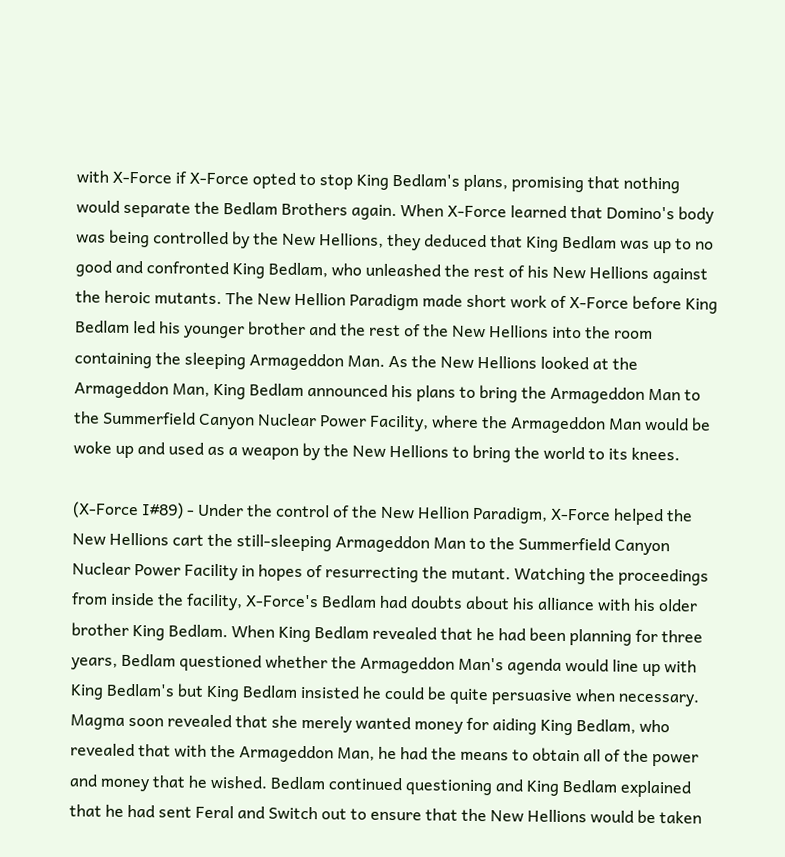with X-Force if X-Force opted to stop King Bedlam's plans, promising that nothing would separate the Bedlam Brothers again. When X-Force learned that Domino's body was being controlled by the New Hellions, they deduced that King Bedlam was up to no good and confronted King Bedlam, who unleashed the rest of his New Hellions against the heroic mutants. The New Hellion Paradigm made short work of X-Force before King Bedlam led his younger brother and the rest of the New Hellions into the room containing the sleeping Armageddon Man. As the New Hellions looked at the Armageddon Man, King Bedlam announced his plans to bring the Armageddon Man to the Summerfield Canyon Nuclear Power Facility, where the Armageddon Man would be woke up and used as a weapon by the New Hellions to bring the world to its knees.

(X-Force I#89) - Under the control of the New Hellion Paradigm, X-Force helped the New Hellions cart the still-sleeping Armageddon Man to the Summerfield Canyon Nuclear Power Facility in hopes of resurrecting the mutant. Watching the proceedings from inside the facility, X-Force's Bedlam had doubts about his alliance with his older brother King Bedlam. When King Bedlam revealed that he had been planning for three years, Bedlam questioned whether the Armageddon Man's agenda would line up with King Bedlam's but King Bedlam insisted he could be quite persuasive when necessary. Magma soon revealed that she merely wanted money for aiding King Bedlam, who revealed that with the Armageddon Man, he had the means to obtain all of the power and money that he wished. Bedlam continued questioning and King Bedlam explained that he had sent Feral and Switch out to ensure that the New Hellions would be taken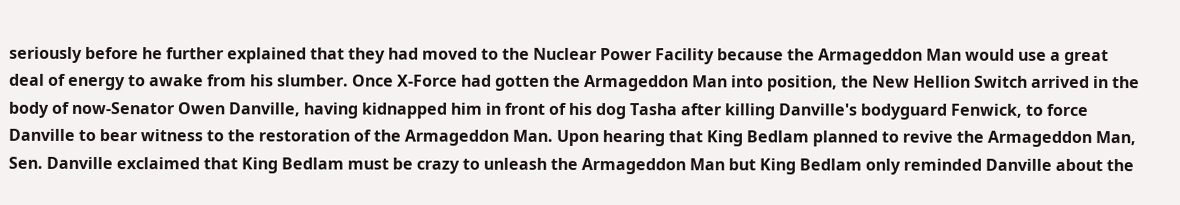seriously before he further explained that they had moved to the Nuclear Power Facility because the Armageddon Man would use a great deal of energy to awake from his slumber. Once X-Force had gotten the Armageddon Man into position, the New Hellion Switch arrived in the body of now-Senator Owen Danville, having kidnapped him in front of his dog Tasha after killing Danville's bodyguard Fenwick, to force Danville to bear witness to the restoration of the Armageddon Man. Upon hearing that King Bedlam planned to revive the Armageddon Man, Sen. Danville exclaimed that King Bedlam must be crazy to unleash the Armageddon Man but King Bedlam only reminded Danville about the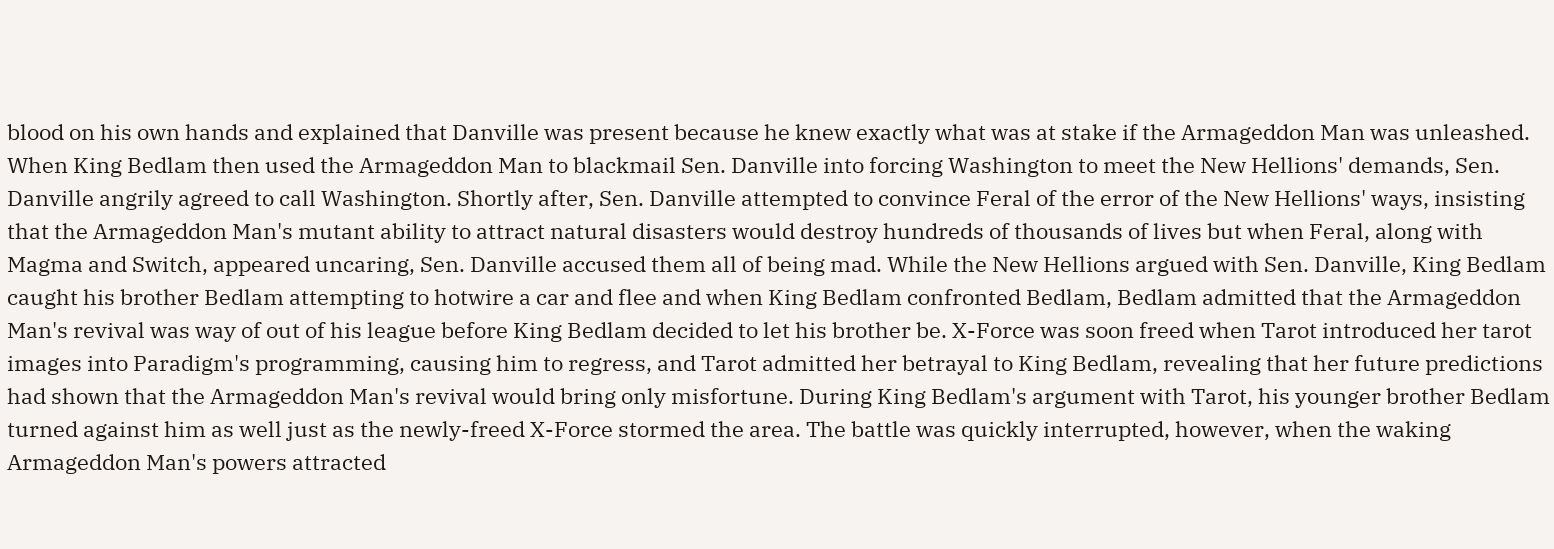blood on his own hands and explained that Danville was present because he knew exactly what was at stake if the Armageddon Man was unleashed. When King Bedlam then used the Armageddon Man to blackmail Sen. Danville into forcing Washington to meet the New Hellions' demands, Sen. Danville angrily agreed to call Washington. Shortly after, Sen. Danville attempted to convince Feral of the error of the New Hellions' ways, insisting that the Armageddon Man's mutant ability to attract natural disasters would destroy hundreds of thousands of lives but when Feral, along with Magma and Switch, appeared uncaring, Sen. Danville accused them all of being mad. While the New Hellions argued with Sen. Danville, King Bedlam caught his brother Bedlam attempting to hotwire a car and flee and when King Bedlam confronted Bedlam, Bedlam admitted that the Armageddon Man's revival was way of out of his league before King Bedlam decided to let his brother be. X-Force was soon freed when Tarot introduced her tarot images into Paradigm's programming, causing him to regress, and Tarot admitted her betrayal to King Bedlam, revealing that her future predictions had shown that the Armageddon Man's revival would bring only misfortune. During King Bedlam's argument with Tarot, his younger brother Bedlam turned against him as well just as the newly-freed X-Force stormed the area. The battle was quickly interrupted, however, when the waking Armageddon Man's powers attracted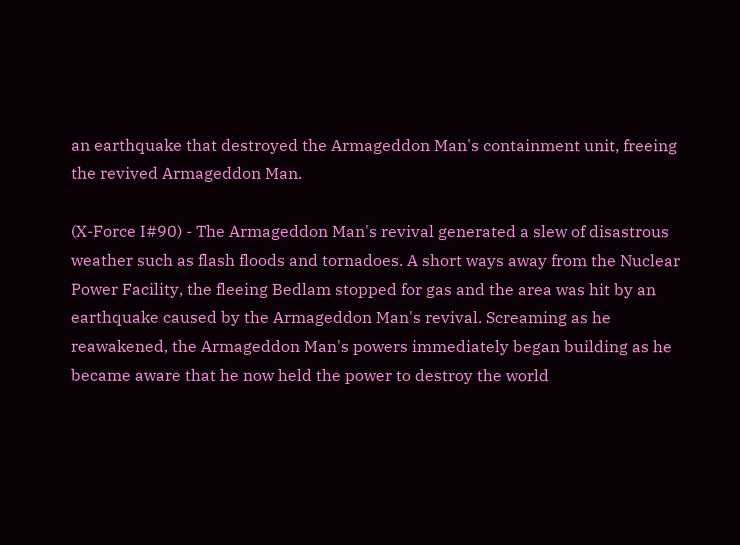an earthquake that destroyed the Armageddon Man's containment unit, freeing the revived Armageddon Man.

(X-Force I#90) - The Armageddon Man's revival generated a slew of disastrous weather such as flash floods and tornadoes. A short ways away from the Nuclear Power Facility, the fleeing Bedlam stopped for gas and the area was hit by an earthquake caused by the Armageddon Man's revival. Screaming as he reawakened, the Armageddon Man's powers immediately began building as he became aware that he now held the power to destroy the world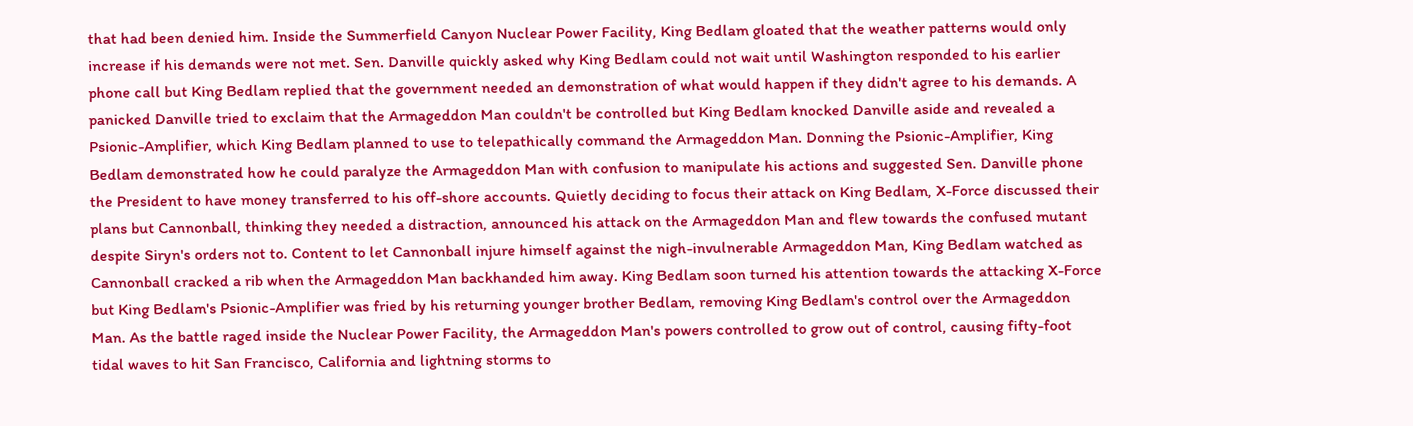that had been denied him. Inside the Summerfield Canyon Nuclear Power Facility, King Bedlam gloated that the weather patterns would only increase if his demands were not met. Sen. Danville quickly asked why King Bedlam could not wait until Washington responded to his earlier phone call but King Bedlam replied that the government needed an demonstration of what would happen if they didn't agree to his demands. A panicked Danville tried to exclaim that the Armageddon Man couldn't be controlled but King Bedlam knocked Danville aside and revealed a Psionic-Amplifier, which King Bedlam planned to use to telepathically command the Armageddon Man. Donning the Psionic-Amplifier, King Bedlam demonstrated how he could paralyze the Armageddon Man with confusion to manipulate his actions and suggested Sen. Danville phone the President to have money transferred to his off-shore accounts. Quietly deciding to focus their attack on King Bedlam, X-Force discussed their plans but Cannonball, thinking they needed a distraction, announced his attack on the Armageddon Man and flew towards the confused mutant despite Siryn's orders not to. Content to let Cannonball injure himself against the nigh-invulnerable Armageddon Man, King Bedlam watched as Cannonball cracked a rib when the Armageddon Man backhanded him away. King Bedlam soon turned his attention towards the attacking X-Force but King Bedlam's Psionic-Amplifier was fried by his returning younger brother Bedlam, removing King Bedlam's control over the Armageddon Man. As the battle raged inside the Nuclear Power Facility, the Armageddon Man's powers controlled to grow out of control, causing fifty-foot tidal waves to hit San Francisco, California and lightning storms to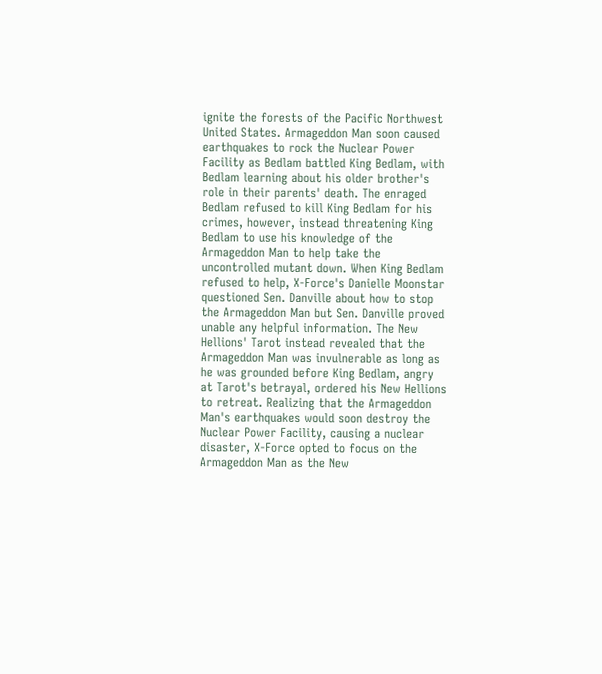ignite the forests of the Pacific Northwest United States. Armageddon Man soon caused earthquakes to rock the Nuclear Power Facility as Bedlam battled King Bedlam, with Bedlam learning about his older brother's role in their parents' death. The enraged Bedlam refused to kill King Bedlam for his crimes, however, instead threatening King Bedlam to use his knowledge of the Armageddon Man to help take the uncontrolled mutant down. When King Bedlam refused to help, X-Force's Danielle Moonstar questioned Sen. Danville about how to stop the Armageddon Man but Sen. Danville proved unable any helpful information. The New Hellions' Tarot instead revealed that the Armageddon Man was invulnerable as long as he was grounded before King Bedlam, angry at Tarot's betrayal, ordered his New Hellions to retreat. Realizing that the Armageddon Man's earthquakes would soon destroy the Nuclear Power Facility, causing a nuclear disaster, X-Force opted to focus on the Armageddon Man as the New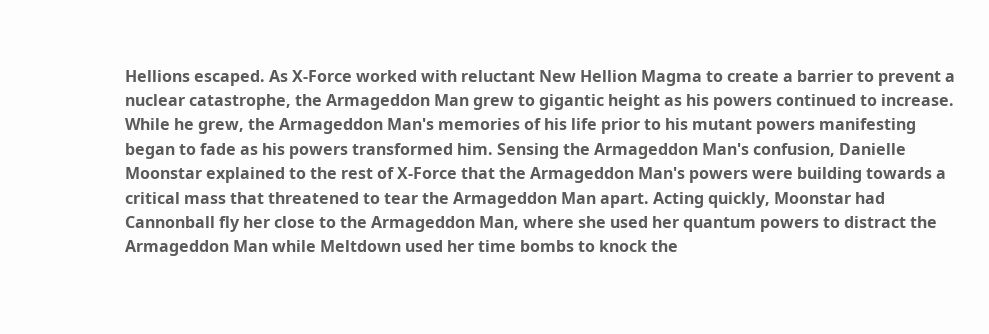Hellions escaped. As X-Force worked with reluctant New Hellion Magma to create a barrier to prevent a nuclear catastrophe, the Armageddon Man grew to gigantic height as his powers continued to increase. While he grew, the Armageddon Man's memories of his life prior to his mutant powers manifesting began to fade as his powers transformed him. Sensing the Armageddon Man's confusion, Danielle Moonstar explained to the rest of X-Force that the Armageddon Man's powers were building towards a critical mass that threatened to tear the Armageddon Man apart. Acting quickly, Moonstar had Cannonball fly her close to the Armageddon Man, where she used her quantum powers to distract the Armageddon Man while Meltdown used her time bombs to knock the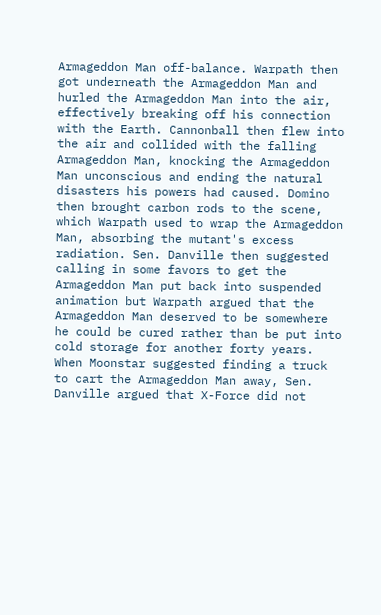Armageddon Man off-balance. Warpath then got underneath the Armageddon Man and hurled the Armageddon Man into the air, effectively breaking off his connection with the Earth. Cannonball then flew into the air and collided with the falling Armageddon Man, knocking the Armageddon Man unconscious and ending the natural disasters his powers had caused. Domino then brought carbon rods to the scene, which Warpath used to wrap the Armageddon Man, absorbing the mutant's excess radiation. Sen. Danville then suggested calling in some favors to get the Armageddon Man put back into suspended animation but Warpath argued that the Armageddon Man deserved to be somewhere he could be cured rather than be put into cold storage for another forty years. When Moonstar suggested finding a truck to cart the Armageddon Man away, Sen. Danville argued that X-Force did not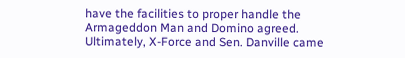have the facilities to proper handle the Armageddon Man and Domino agreed. Ultimately, X-Force and Sen. Danville came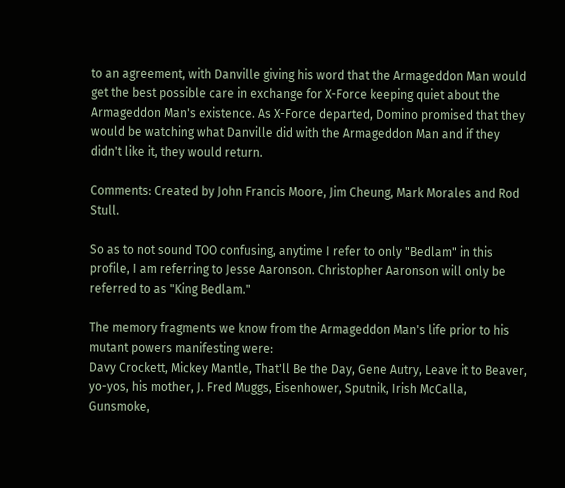to an agreement, with Danville giving his word that the Armageddon Man would get the best possible care in exchange for X-Force keeping quiet about the Armageddon Man's existence. As X-Force departed, Domino promised that they would be watching what Danville did with the Armageddon Man and if they didn't like it, they would return.

Comments: Created by John Francis Moore, Jim Cheung, Mark Morales and Rod Stull.

So as to not sound TOO confusing, anytime I refer to only "Bedlam" in this profile, I am referring to Jesse Aaronson. Christopher Aaronson will only be referred to as "King Bedlam."

The memory fragments we know from the Armageddon Man's life prior to his mutant powers manifesting were:
Davy Crockett, Mickey Mantle, That'll Be the Day, Gene Autry, Leave it to Beaver, yo-yos, his mother, J. Fred Muggs, Eisenhower, Sputnik, Irish McCalla, Gunsmoke,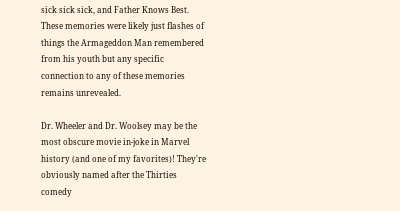sick sick sick, and Father Knows Best. These memories were likely just flashes of things the Armageddon Man remembered from his youth but any specific connection to any of these memories remains unrevealed.

Dr. Wheeler and Dr. Woolsey may be the most obscure movie in-joke in Marvel history (and one of my favorites)! They're obviously named after the Thirties comedy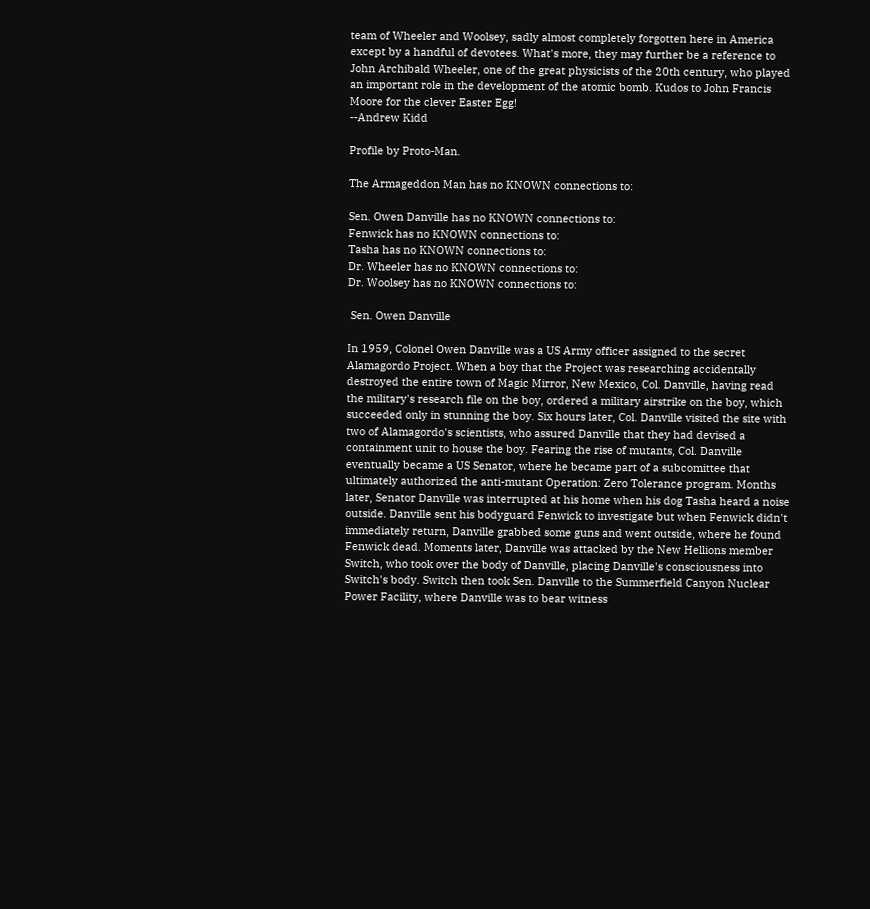team of Wheeler and Woolsey, sadly almost completely forgotten here in America except by a handful of devotees. What's more, they may further be a reference to John Archibald Wheeler, one of the great physicists of the 20th century, who played an important role in the development of the atomic bomb. Kudos to John Francis Moore for the clever Easter Egg!
--Andrew Kidd

Profile by Proto-Man.

The Armageddon Man has no KNOWN connections to:

Sen. Owen Danville has no KNOWN connections to:
Fenwick has no KNOWN connections to:
Tasha has no KNOWN connections to:
Dr. Wheeler has no KNOWN connections to:
Dr. Woolsey has no KNOWN connections to:

 Sen. Owen Danville

In 1959, Colonel Owen Danville was a US Army officer assigned to the secret Alamagordo Project. When a boy that the Project was researching accidentally destroyed the entire town of Magic Mirror, New Mexico, Col. Danville, having read the military's research file on the boy, ordered a military airstrike on the boy, which succeeded only in stunning the boy. Six hours later, Col. Danville visited the site with two of Alamagordo's scientists, who assured Danville that they had devised a containment unit to house the boy. Fearing the rise of mutants, Col. Danville eventually became a US Senator, where he became part of a subcomittee that ultimately authorized the anti-mutant Operation: Zero Tolerance program. Months later, Senator Danville was interrupted at his home when his dog Tasha heard a noise outside. Danville sent his bodyguard Fenwick to investigate but when Fenwick didn't immediately return, Danville grabbed some guns and went outside, where he found Fenwick dead. Moments later, Danville was attacked by the New Hellions member Switch, who took over the body of Danville, placing Danville's consciousness into Switch's body. Switch then took Sen. Danville to the Summerfield Canyon Nuclear Power Facility, where Danville was to bear witness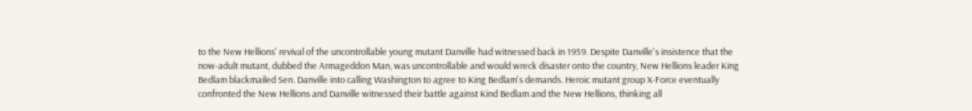to the New Hellions' revival of the uncontrollable young mutant Danville had witnessed back in 1959. Despite Danville's insistence that the now-adult mutant, dubbed the Armageddon Man, was uncontrollable and would wreck disaster onto the country, New Hellions leader King Bedlam blackmailed Sen. Danville into calling Washington to agree to King Bedlam's demands. Heroic mutant group X-Force eventually confronted the New Hellions and Danville witnessed their battle against Kind Bedlam and the New Hellions, thinking all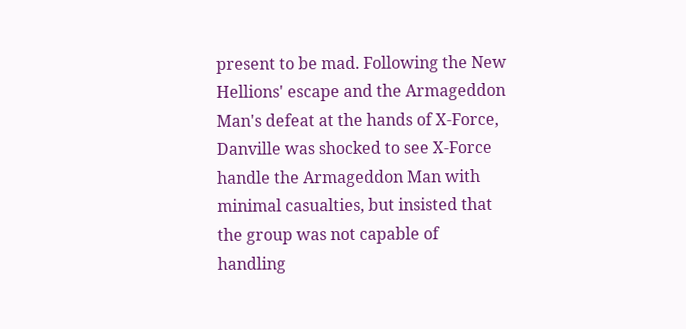present to be mad. Following the New Hellions' escape and the Armageddon Man's defeat at the hands of X-Force, Danville was shocked to see X-Force handle the Armageddon Man with minimal casualties, but insisted that the group was not capable of handling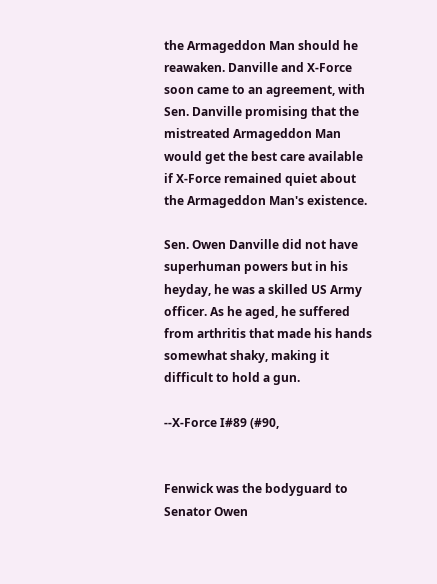the Armageddon Man should he reawaken. Danville and X-Force soon came to an agreement, with Sen. Danville promising that the mistreated Armageddon Man would get the best care available if X-Force remained quiet about the Armageddon Man's existence.

Sen. Owen Danville did not have superhuman powers but in his heyday, he was a skilled US Army officer. As he aged, he suffered from arthritis that made his hands somewhat shaky, making it difficult to hold a gun.

--X-Force I#89 (#90,


Fenwick was the bodyguard to Senator Owen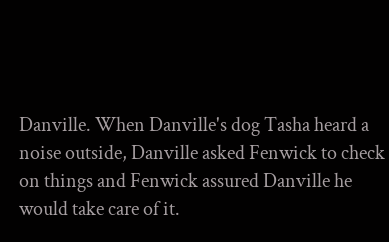Danville. When Danville's dog Tasha heard a noise outside, Danville asked Fenwick to check on things and Fenwick assured Danville he would take care of it.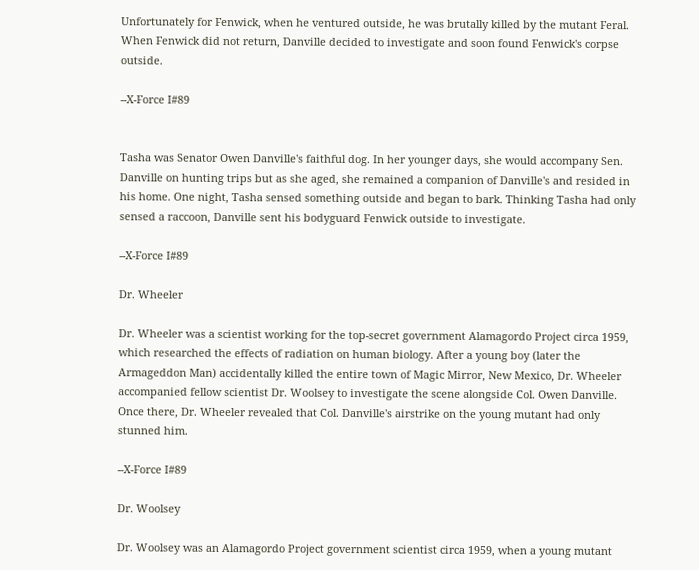Unfortunately for Fenwick, when he ventured outside, he was brutally killed by the mutant Feral. When Fenwick did not return, Danville decided to investigate and soon found Fenwick's corpse outside.

--X-Force I#89


Tasha was Senator Owen Danville's faithful dog. In her younger days, she would accompany Sen. Danville on hunting trips but as she aged, she remained a companion of Danville's and resided in his home. One night, Tasha sensed something outside and began to bark. Thinking Tasha had only sensed a raccoon, Danville sent his bodyguard Fenwick outside to investigate.

--X-Force I#89

Dr. Wheeler

Dr. Wheeler was a scientist working for the top-secret government Alamagordo Project circa 1959, which researched the effects of radiation on human biology. After a young boy (later the Armageddon Man) accidentally killed the entire town of Magic Mirror, New Mexico, Dr. Wheeler accompanied fellow scientist Dr. Woolsey to investigate the scene alongside Col. Owen Danville. Once there, Dr. Wheeler revealed that Col. Danville's airstrike on the young mutant had only stunned him.

--X-Force I#89

Dr. Woolsey

Dr. Woolsey was an Alamagordo Project government scientist circa 1959, when a young mutant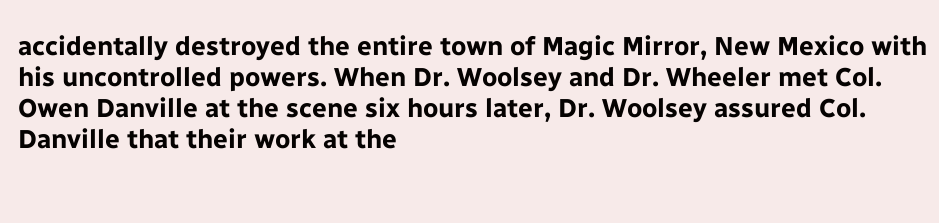accidentally destroyed the entire town of Magic Mirror, New Mexico with his uncontrolled powers. When Dr. Woolsey and Dr. Wheeler met Col. Owen Danville at the scene six hours later, Dr. Woolsey assured Col. Danville that their work at the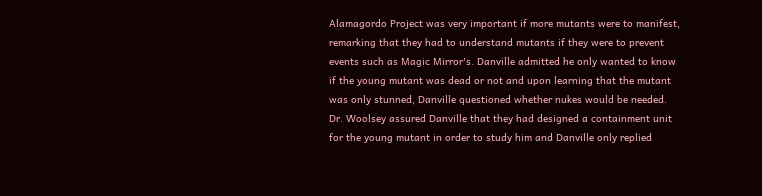Alamagordo Project was very important if more mutants were to manifest, remarking that they had to understand mutants if they were to prevent events such as Magic Mirror's. Danville admitted he only wanted to know if the young mutant was dead or not and upon learning that the mutant was only stunned, Danville questioned whether nukes would be needed. Dr. Woolsey assured Danville that they had designed a containment unit for the young mutant in order to study him and Danville only replied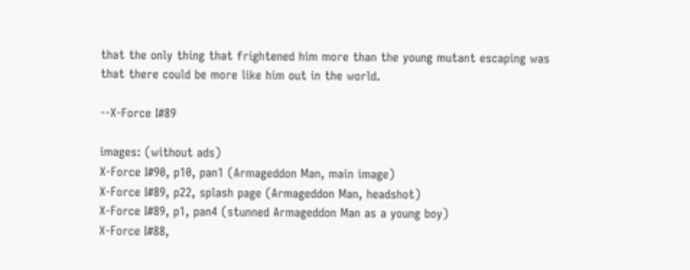that the only thing that frightened him more than the young mutant escaping was that there could be more like him out in the world.

--X-Force I#89

images: (without ads)
X-Force I#90, p10, pan1 (Armageddon Man, main image)
X-Force I#89, p22, splash page (Armageddon Man, headshot)
X-Force I#89, p1, pan4 (stunned Armageddon Man as a young boy)
X-Force I#88,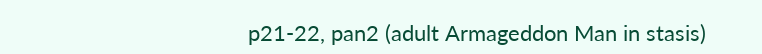p21-22, pan2 (adult Armageddon Man in stasis)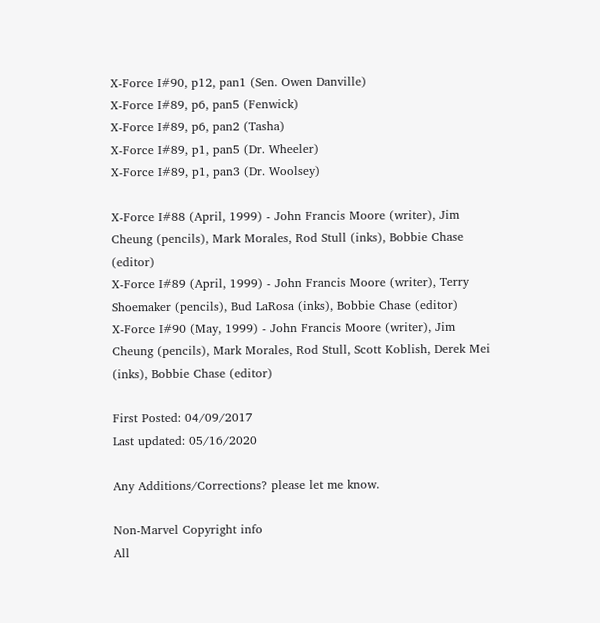X-Force I#90, p12, pan1 (Sen. Owen Danville)
X-Force I#89, p6, pan5 (Fenwick)
X-Force I#89, p6, pan2 (Tasha)
X-Force I#89, p1, pan5 (Dr. Wheeler)
X-Force I#89, p1, pan3 (Dr. Woolsey)

X-Force I#88 (April, 1999) - John Francis Moore (writer), Jim Cheung (pencils), Mark Morales, Rod Stull (inks), Bobbie Chase (editor)
X-Force I#89 (April, 1999) - John Francis Moore (writer), Terry Shoemaker (pencils), Bud LaRosa (inks), Bobbie Chase (editor)
X-Force I#90 (May, 1999) - John Francis Moore (writer), Jim Cheung (pencils), Mark Morales, Rod Stull, Scott Koblish, Derek Mei (inks), Bobbie Chase (editor)

First Posted: 04/09/2017
Last updated: 05/16/2020

Any Additions/Corrections? please let me know.

Non-Marvel Copyright info
All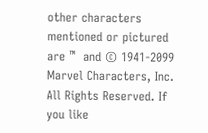other characters mentioned or pictured are ™  and © 1941-2099 Marvel Characters, Inc. All Rights Reserved. If you like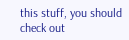this stuff, you should check out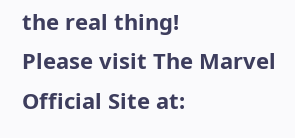the real thing!
Please visit The Marvel Official Site at: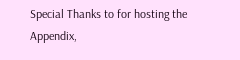Special Thanks to for hosting the Appendix,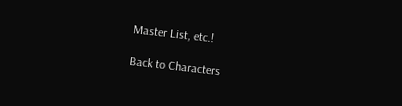Master List, etc.!

Back to Characters